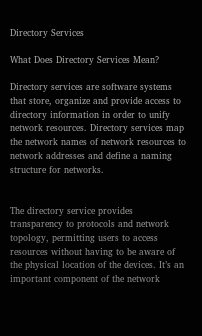Directory Services

What Does Directory Services Mean?

Directory services are software systems that store, organize and provide access to directory information in order to unify network resources. Directory services map the network names of network resources to network addresses and define a naming structure for networks.


The directory service provides transparency to protocols and network topology, permitting users to access resources without having to be aware of the physical location of the devices. It’s an important component of the network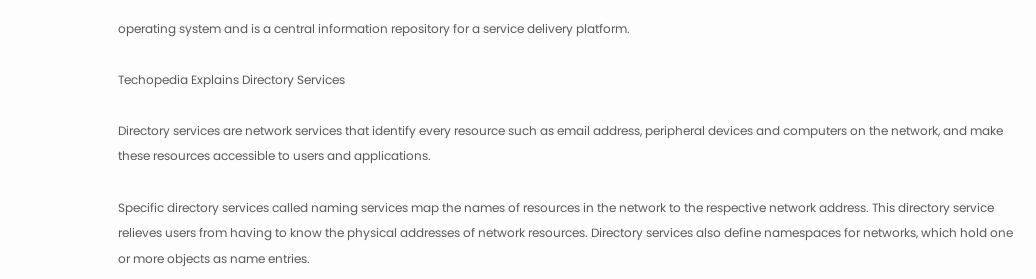operating system and is a central information repository for a service delivery platform.

Techopedia Explains Directory Services

Directory services are network services that identify every resource such as email address, peripheral devices and computers on the network, and make these resources accessible to users and applications.

Specific directory services called naming services map the names of resources in the network to the respective network address. This directory service relieves users from having to know the physical addresses of network resources. Directory services also define namespaces for networks, which hold one or more objects as name entries.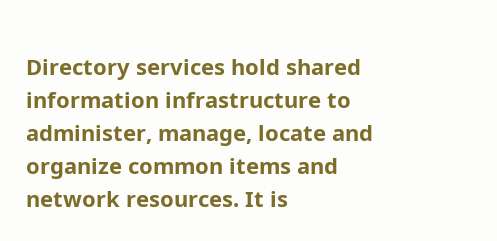Directory services hold shared information infrastructure to administer, manage, locate and organize common items and network resources. It is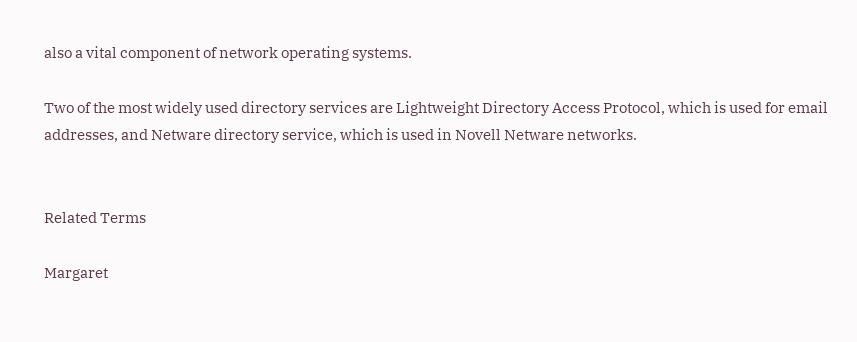also a vital component of network operating systems.

Two of the most widely used directory services are Lightweight Directory Access Protocol, which is used for email addresses, and Netware directory service, which is used in Novell Netware networks.


Related Terms

Margaret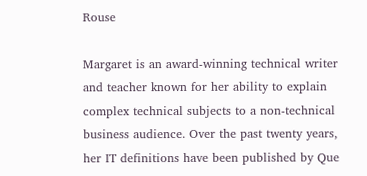Rouse

Margaret is an award-winning technical writer and teacher known for her ability to explain complex technical subjects to a non-technical business audience. Over the past twenty years, her IT definitions have been published by Que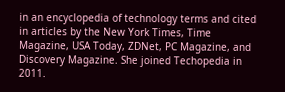in an encyclopedia of technology terms and cited in articles by the New York Times, Time Magazine, USA Today, ZDNet, PC Magazine, and Discovery Magazine. She joined Techopedia in 2011.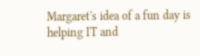Margaret's idea of a fun day is helping IT and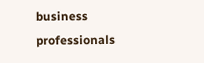business professionals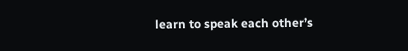learn to speak each other’s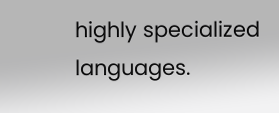highly specialized languages.